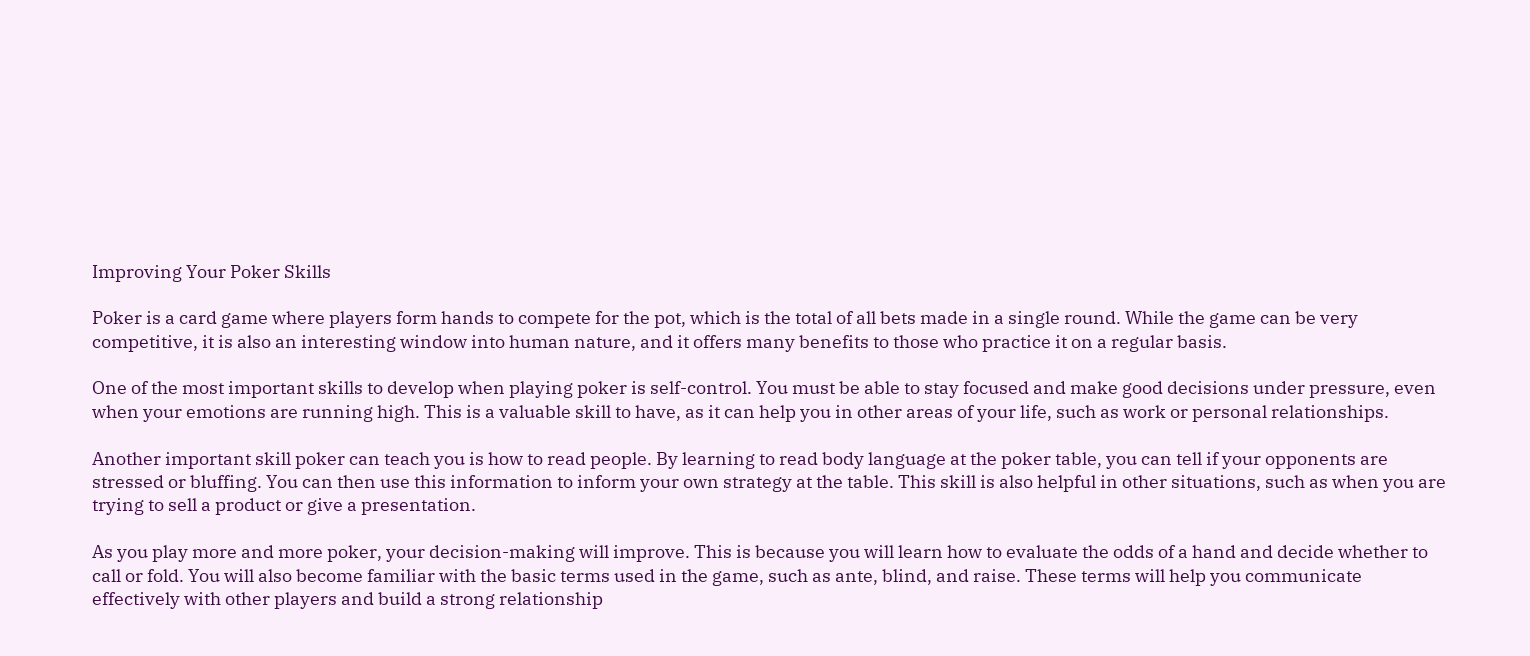Improving Your Poker Skills

Poker is a card game where players form hands to compete for the pot, which is the total of all bets made in a single round. While the game can be very competitive, it is also an interesting window into human nature, and it offers many benefits to those who practice it on a regular basis.

One of the most important skills to develop when playing poker is self-control. You must be able to stay focused and make good decisions under pressure, even when your emotions are running high. This is a valuable skill to have, as it can help you in other areas of your life, such as work or personal relationships.

Another important skill poker can teach you is how to read people. By learning to read body language at the poker table, you can tell if your opponents are stressed or bluffing. You can then use this information to inform your own strategy at the table. This skill is also helpful in other situations, such as when you are trying to sell a product or give a presentation.

As you play more and more poker, your decision-making will improve. This is because you will learn how to evaluate the odds of a hand and decide whether to call or fold. You will also become familiar with the basic terms used in the game, such as ante, blind, and raise. These terms will help you communicate effectively with other players and build a strong relationship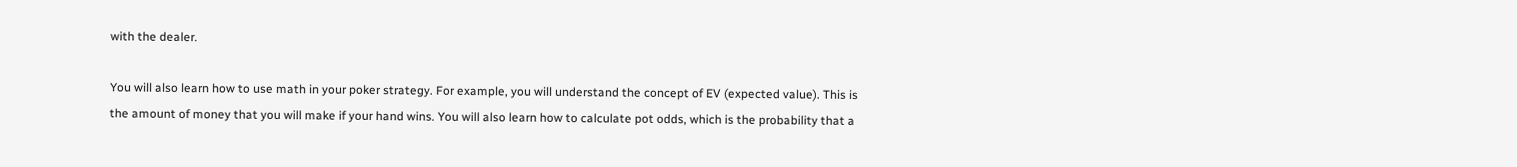with the dealer.

You will also learn how to use math in your poker strategy. For example, you will understand the concept of EV (expected value). This is the amount of money that you will make if your hand wins. You will also learn how to calculate pot odds, which is the probability that a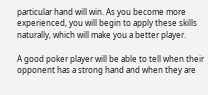particular hand will win. As you become more experienced, you will begin to apply these skills naturally, which will make you a better player.

A good poker player will be able to tell when their opponent has a strong hand and when they are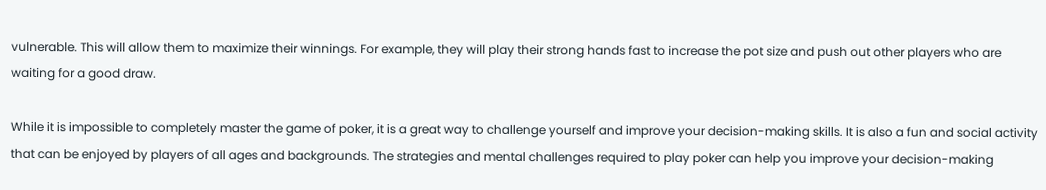vulnerable. This will allow them to maximize their winnings. For example, they will play their strong hands fast to increase the pot size and push out other players who are waiting for a good draw.

While it is impossible to completely master the game of poker, it is a great way to challenge yourself and improve your decision-making skills. It is also a fun and social activity that can be enjoyed by players of all ages and backgrounds. The strategies and mental challenges required to play poker can help you improve your decision-making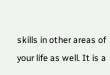skills in other areas of your life as well. It is a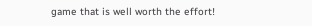game that is well worth the effort!